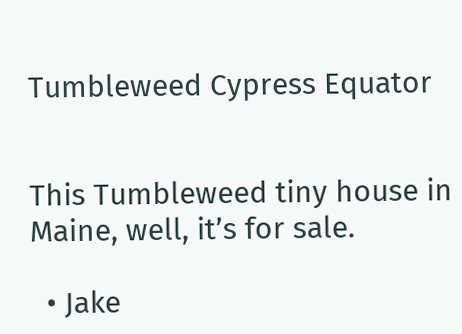Tumbleweed Cypress Equator


This Tumbleweed tiny house in Maine, well, it’s for sale.

  • Jake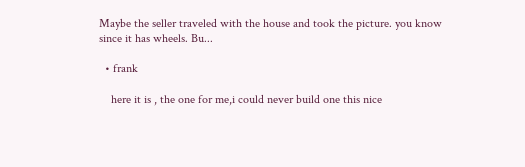Maybe the seller traveled with the house and took the picture. you know since it has wheels. Bu...

  • frank

    here it is , the one for me,i could never build one this nice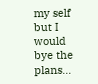my self but I would bye the plans...